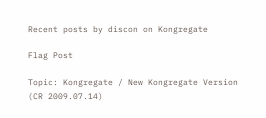Recent posts by discon on Kongregate

Flag Post

Topic: Kongregate / New Kongregate Version (CR 2009.07.14)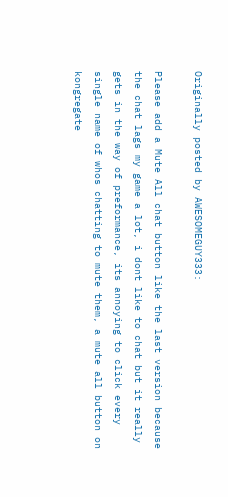Originally posted by AWESOMEGUY333:

Please add a Mute All chat button like the last version because the chat lags my game a lot, i dont like to chat but it really gets in the way of preformance, its annoying to click every single name of whos chatting to mute them, a mute all button on kongregate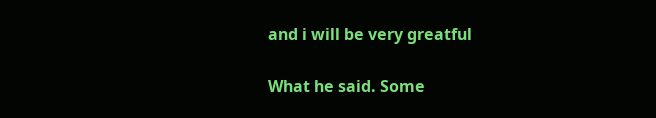and i will be very greatful

What he said. Some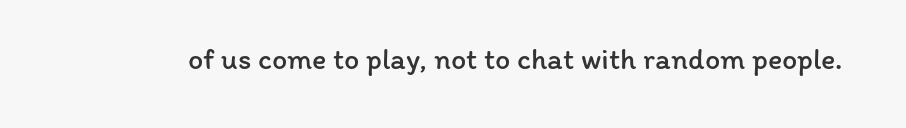of us come to play, not to chat with random people.